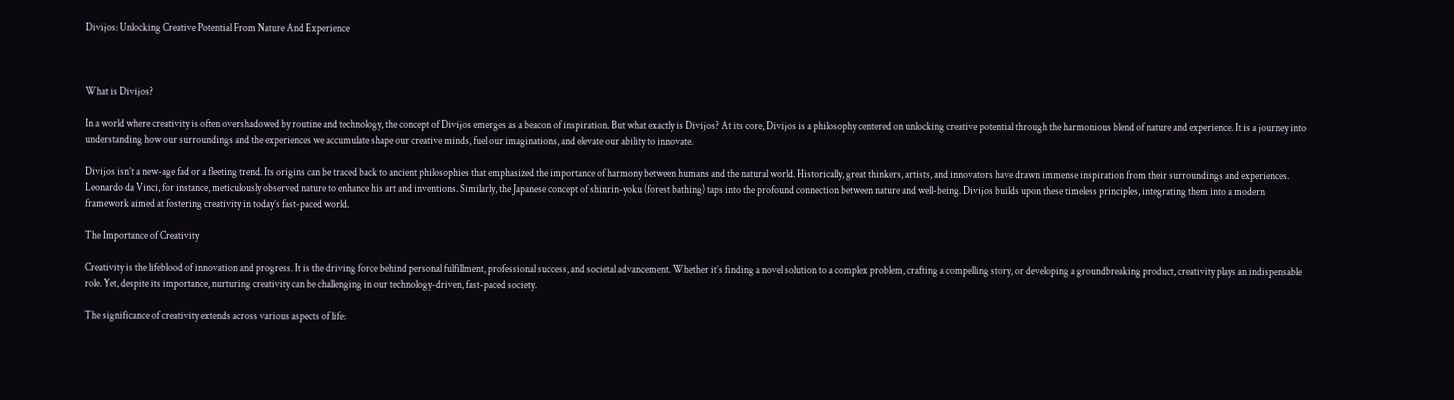Divijos: Unlocking Creative Potential From Nature And Experience



What is Divijos?

In a world where creativity is often overshadowed by routine and technology, the concept of Divijos emerges as a beacon of inspiration. But what exactly is Divijos? At its core, Divijos is a philosophy centered on unlocking creative potential through the harmonious blend of nature and experience. It is a journey into understanding how our surroundings and the experiences we accumulate shape our creative minds, fuel our imaginations, and elevate our ability to innovate.

Divijos isn’t a new-age fad or a fleeting trend. Its origins can be traced back to ancient philosophies that emphasized the importance of harmony between humans and the natural world. Historically, great thinkers, artists, and innovators have drawn immense inspiration from their surroundings and experiences. Leonardo da Vinci, for instance, meticulously observed nature to enhance his art and inventions. Similarly, the Japanese concept of shinrin-yoku (forest bathing) taps into the profound connection between nature and well-being. Divijos builds upon these timeless principles, integrating them into a modern framework aimed at fostering creativity in today’s fast-paced world.

The Importance of Creativity

Creativity is the lifeblood of innovation and progress. It is the driving force behind personal fulfillment, professional success, and societal advancement. Whether it’s finding a novel solution to a complex problem, crafting a compelling story, or developing a groundbreaking product, creativity plays an indispensable role. Yet, despite its importance, nurturing creativity can be challenging in our technology-driven, fast-paced society.

The significance of creativity extends across various aspects of life: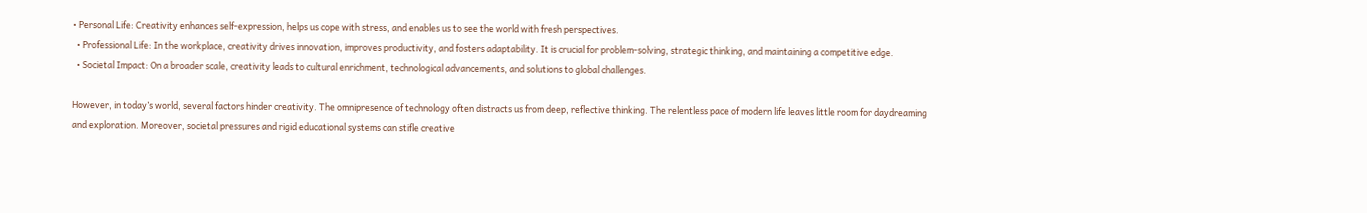• Personal Life: Creativity enhances self-expression, helps us cope with stress, and enables us to see the world with fresh perspectives.
  • Professional Life: In the workplace, creativity drives innovation, improves productivity, and fosters adaptability. It is crucial for problem-solving, strategic thinking, and maintaining a competitive edge.
  • Societal Impact: On a broader scale, creativity leads to cultural enrichment, technological advancements, and solutions to global challenges.

However, in today’s world, several factors hinder creativity. The omnipresence of technology often distracts us from deep, reflective thinking. The relentless pace of modern life leaves little room for daydreaming and exploration. Moreover, societal pressures and rigid educational systems can stifle creative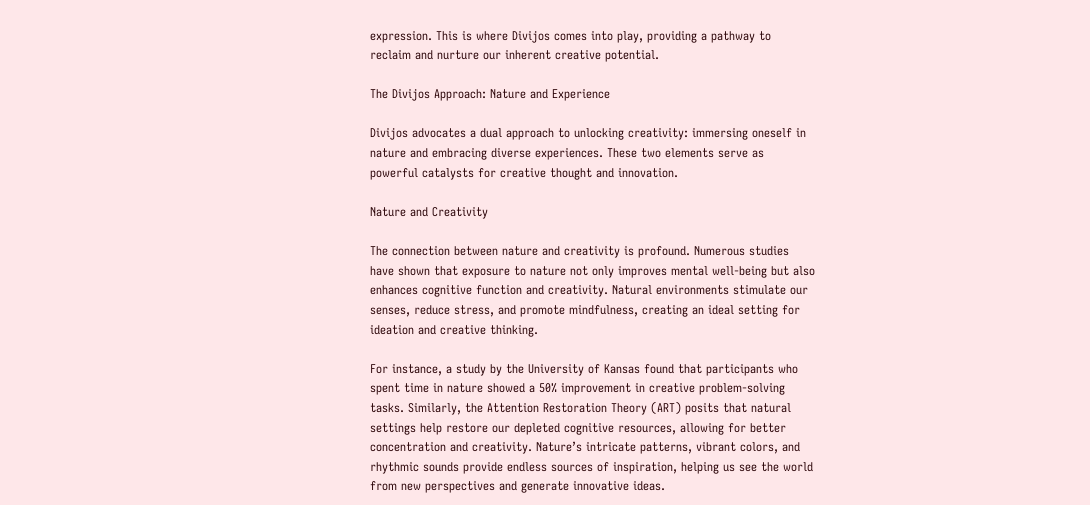expression. This is where Divijos comes into play, providing a pathway to reclaim and nurture our inherent creative potential.

The Divijos Approach: Nature and Experience

Divijos advocates a dual approach to unlocking creativity: immersing oneself in nature and embracing diverse experiences. These two elements serve as powerful catalysts for creative thought and innovation.

Nature and Creativity

The connection between nature and creativity is profound. Numerous studies have shown that exposure to nature not only improves mental well-being but also enhances cognitive function and creativity. Natural environments stimulate our senses, reduce stress, and promote mindfulness, creating an ideal setting for ideation and creative thinking.

For instance, a study by the University of Kansas found that participants who spent time in nature showed a 50% improvement in creative problem-solving tasks. Similarly, the Attention Restoration Theory (ART) posits that natural settings help restore our depleted cognitive resources, allowing for better concentration and creativity. Nature’s intricate patterns, vibrant colors, and rhythmic sounds provide endless sources of inspiration, helping us see the world from new perspectives and generate innovative ideas.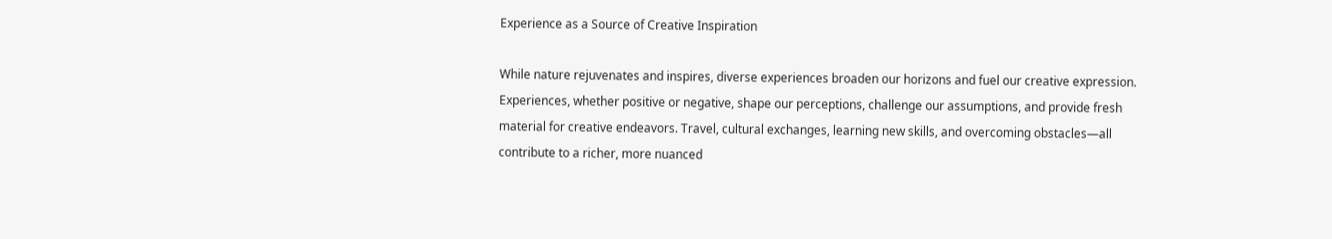Experience as a Source of Creative Inspiration

While nature rejuvenates and inspires, diverse experiences broaden our horizons and fuel our creative expression. Experiences, whether positive or negative, shape our perceptions, challenge our assumptions, and provide fresh material for creative endeavors. Travel, cultural exchanges, learning new skills, and overcoming obstacles—all contribute to a richer, more nuanced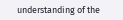understanding of the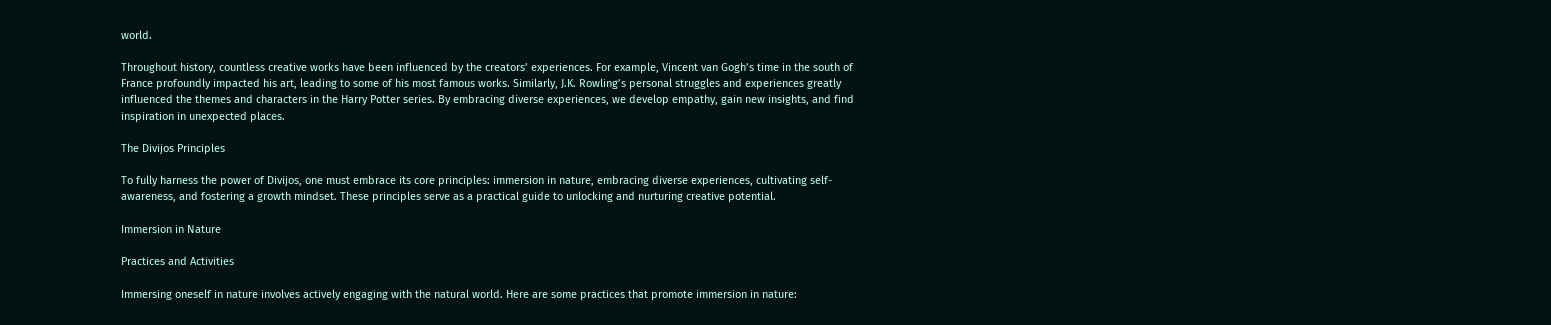world.

Throughout history, countless creative works have been influenced by the creators’ experiences. For example, Vincent van Gogh’s time in the south of France profoundly impacted his art, leading to some of his most famous works. Similarly, J.K. Rowling’s personal struggles and experiences greatly influenced the themes and characters in the Harry Potter series. By embracing diverse experiences, we develop empathy, gain new insights, and find inspiration in unexpected places.

The Divijos Principles

To fully harness the power of Divijos, one must embrace its core principles: immersion in nature, embracing diverse experiences, cultivating self-awareness, and fostering a growth mindset. These principles serve as a practical guide to unlocking and nurturing creative potential.

Immersion in Nature

Practices and Activities

Immersing oneself in nature involves actively engaging with the natural world. Here are some practices that promote immersion in nature: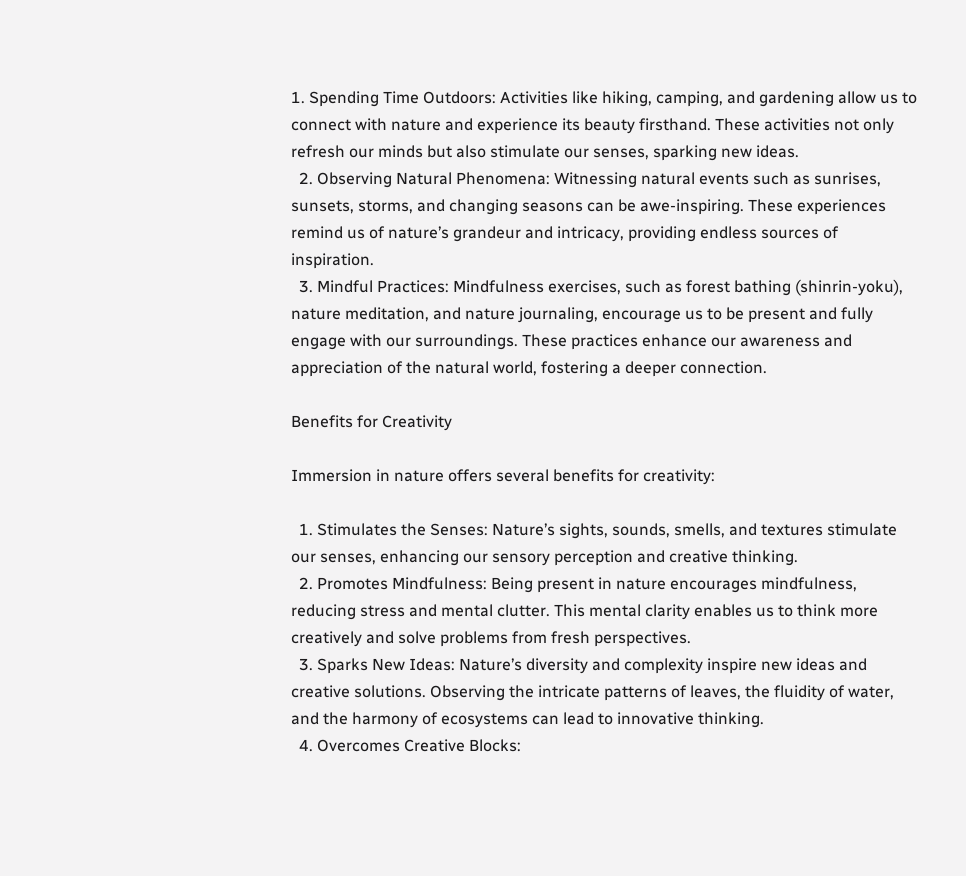1. Spending Time Outdoors: Activities like hiking, camping, and gardening allow us to connect with nature and experience its beauty firsthand. These activities not only refresh our minds but also stimulate our senses, sparking new ideas.
  2. Observing Natural Phenomena: Witnessing natural events such as sunrises, sunsets, storms, and changing seasons can be awe-inspiring. These experiences remind us of nature’s grandeur and intricacy, providing endless sources of inspiration.
  3. Mindful Practices: Mindfulness exercises, such as forest bathing (shinrin-yoku), nature meditation, and nature journaling, encourage us to be present and fully engage with our surroundings. These practices enhance our awareness and appreciation of the natural world, fostering a deeper connection.

Benefits for Creativity

Immersion in nature offers several benefits for creativity:

  1. Stimulates the Senses: Nature’s sights, sounds, smells, and textures stimulate our senses, enhancing our sensory perception and creative thinking.
  2. Promotes Mindfulness: Being present in nature encourages mindfulness, reducing stress and mental clutter. This mental clarity enables us to think more creatively and solve problems from fresh perspectives.
  3. Sparks New Ideas: Nature’s diversity and complexity inspire new ideas and creative solutions. Observing the intricate patterns of leaves, the fluidity of water, and the harmony of ecosystems can lead to innovative thinking.
  4. Overcomes Creative Blocks: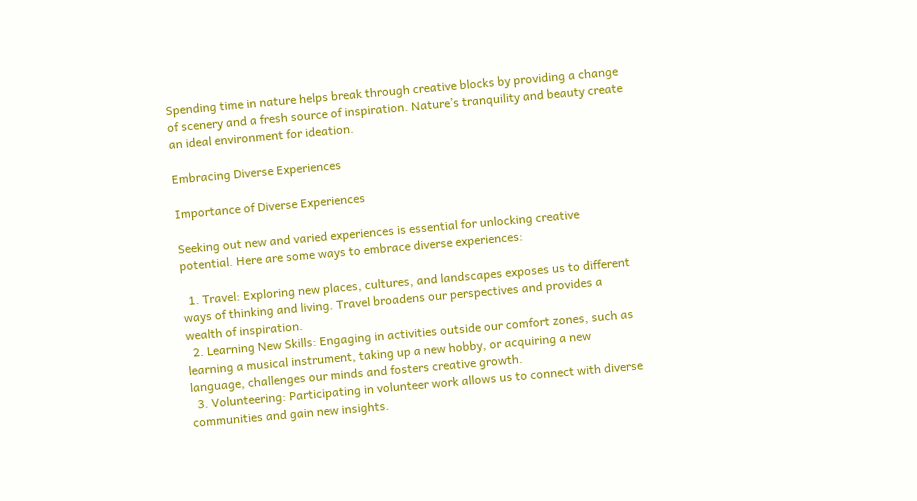Spending time in nature helps break through creative blocks by providing a change of scenery and a fresh source of inspiration. Nature’s tranquility and beauty create an ideal environment for ideation.

Embracing Diverse Experiences

Importance of Diverse Experiences

Seeking out new and varied experiences is essential for unlocking creative potential. Here are some ways to embrace diverse experiences:

  1. Travel: Exploring new places, cultures, and landscapes exposes us to different ways of thinking and living. Travel broadens our perspectives and provides a wealth of inspiration.
  2. Learning New Skills: Engaging in activities outside our comfort zones, such as learning a musical instrument, taking up a new hobby, or acquiring a new language, challenges our minds and fosters creative growth.
  3. Volunteering: Participating in volunteer work allows us to connect with diverse communities and gain new insights.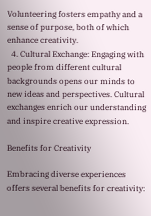Volunteering fosters empathy and a sense of purpose, both of which enhance creativity.
  4. Cultural Exchange: Engaging with people from different cultural backgrounds opens our minds to new ideas and perspectives. Cultural exchanges enrich our understanding and inspire creative expression.

Benefits for Creativity

Embracing diverse experiences offers several benefits for creativity: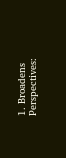1. Broadens Perspectives: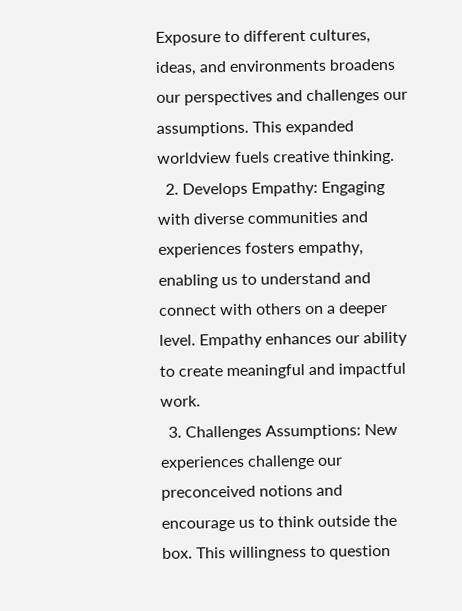Exposure to different cultures, ideas, and environments broadens our perspectives and challenges our assumptions. This expanded worldview fuels creative thinking.
  2. Develops Empathy: Engaging with diverse communities and experiences fosters empathy, enabling us to understand and connect with others on a deeper level. Empathy enhances our ability to create meaningful and impactful work.
  3. Challenges Assumptions: New experiences challenge our preconceived notions and encourage us to think outside the box. This willingness to question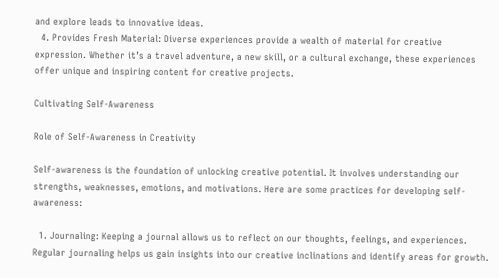and explore leads to innovative ideas.
  4. Provides Fresh Material: Diverse experiences provide a wealth of material for creative expression. Whether it’s a travel adventure, a new skill, or a cultural exchange, these experiences offer unique and inspiring content for creative projects.

Cultivating Self-Awareness

Role of Self-Awareness in Creativity

Self-awareness is the foundation of unlocking creative potential. It involves understanding our strengths, weaknesses, emotions, and motivations. Here are some practices for developing self-awareness:

  1. Journaling: Keeping a journal allows us to reflect on our thoughts, feelings, and experiences. Regular journaling helps us gain insights into our creative inclinations and identify areas for growth.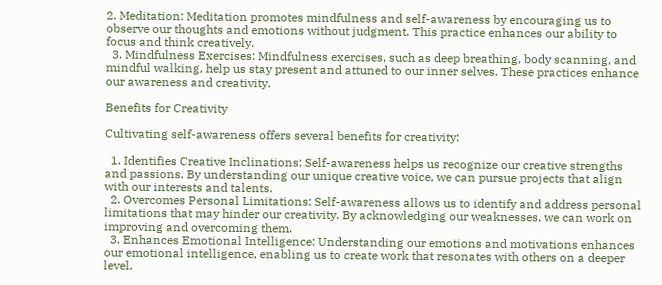2. Meditation: Meditation promotes mindfulness and self-awareness by encouraging us to observe our thoughts and emotions without judgment. This practice enhances our ability to focus and think creatively.
  3. Mindfulness Exercises: Mindfulness exercises, such as deep breathing, body scanning, and mindful walking, help us stay present and attuned to our inner selves. These practices enhance our awareness and creativity.

Benefits for Creativity

Cultivating self-awareness offers several benefits for creativity:

  1. Identifies Creative Inclinations: Self-awareness helps us recognize our creative strengths and passions. By understanding our unique creative voice, we can pursue projects that align with our interests and talents.
  2. Overcomes Personal Limitations: Self-awareness allows us to identify and address personal limitations that may hinder our creativity. By acknowledging our weaknesses, we can work on improving and overcoming them.
  3. Enhances Emotional Intelligence: Understanding our emotions and motivations enhances our emotional intelligence, enabling us to create work that resonates with others on a deeper level.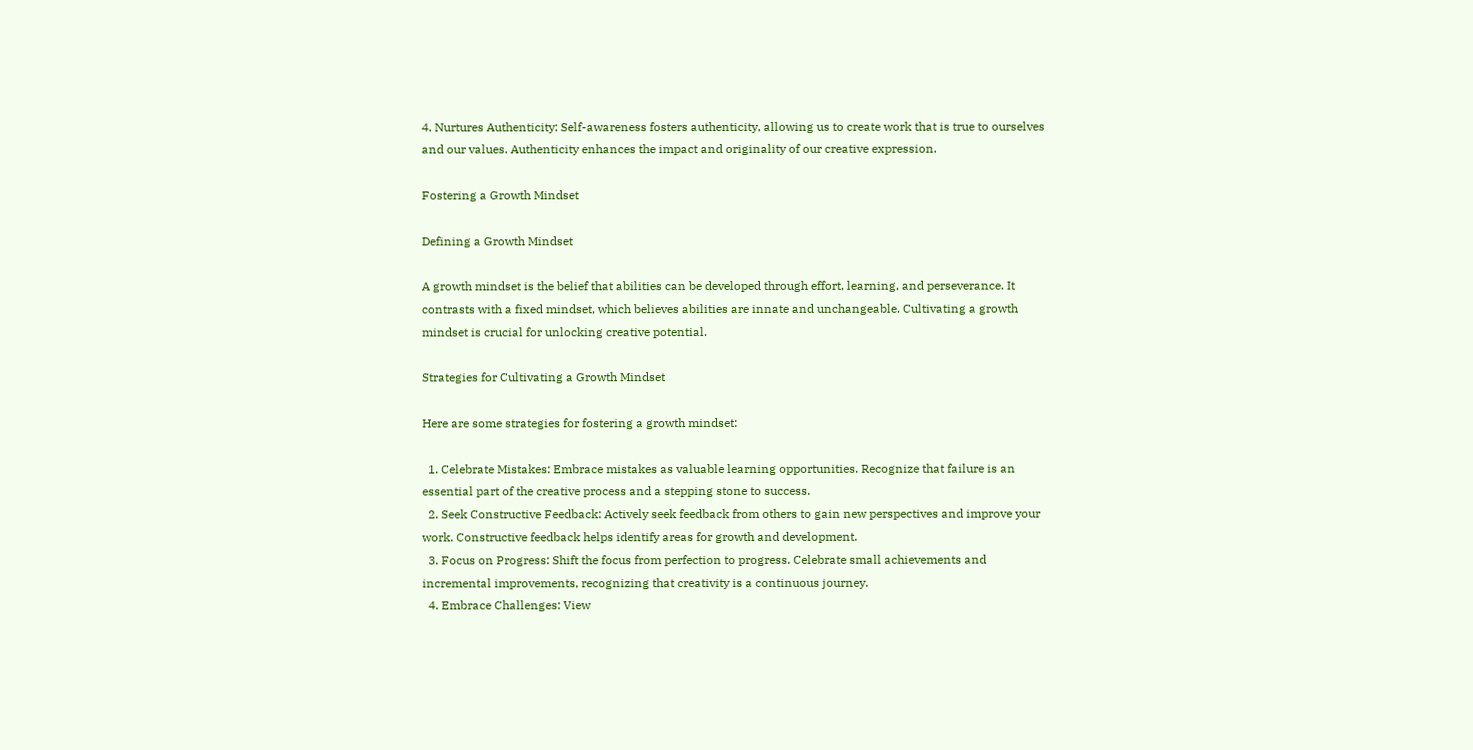4. Nurtures Authenticity: Self-awareness fosters authenticity, allowing us to create work that is true to ourselves and our values. Authenticity enhances the impact and originality of our creative expression.

Fostering a Growth Mindset

Defining a Growth Mindset

A growth mindset is the belief that abilities can be developed through effort, learning, and perseverance. It contrasts with a fixed mindset, which believes abilities are innate and unchangeable. Cultivating a growth mindset is crucial for unlocking creative potential.

Strategies for Cultivating a Growth Mindset

Here are some strategies for fostering a growth mindset:

  1. Celebrate Mistakes: Embrace mistakes as valuable learning opportunities. Recognize that failure is an essential part of the creative process and a stepping stone to success.
  2. Seek Constructive Feedback: Actively seek feedback from others to gain new perspectives and improve your work. Constructive feedback helps identify areas for growth and development.
  3. Focus on Progress: Shift the focus from perfection to progress. Celebrate small achievements and incremental improvements, recognizing that creativity is a continuous journey.
  4. Embrace Challenges: View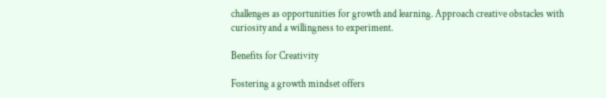challenges as opportunities for growth and learning. Approach creative obstacles with curiosity and a willingness to experiment.

Benefits for Creativity

Fostering a growth mindset offers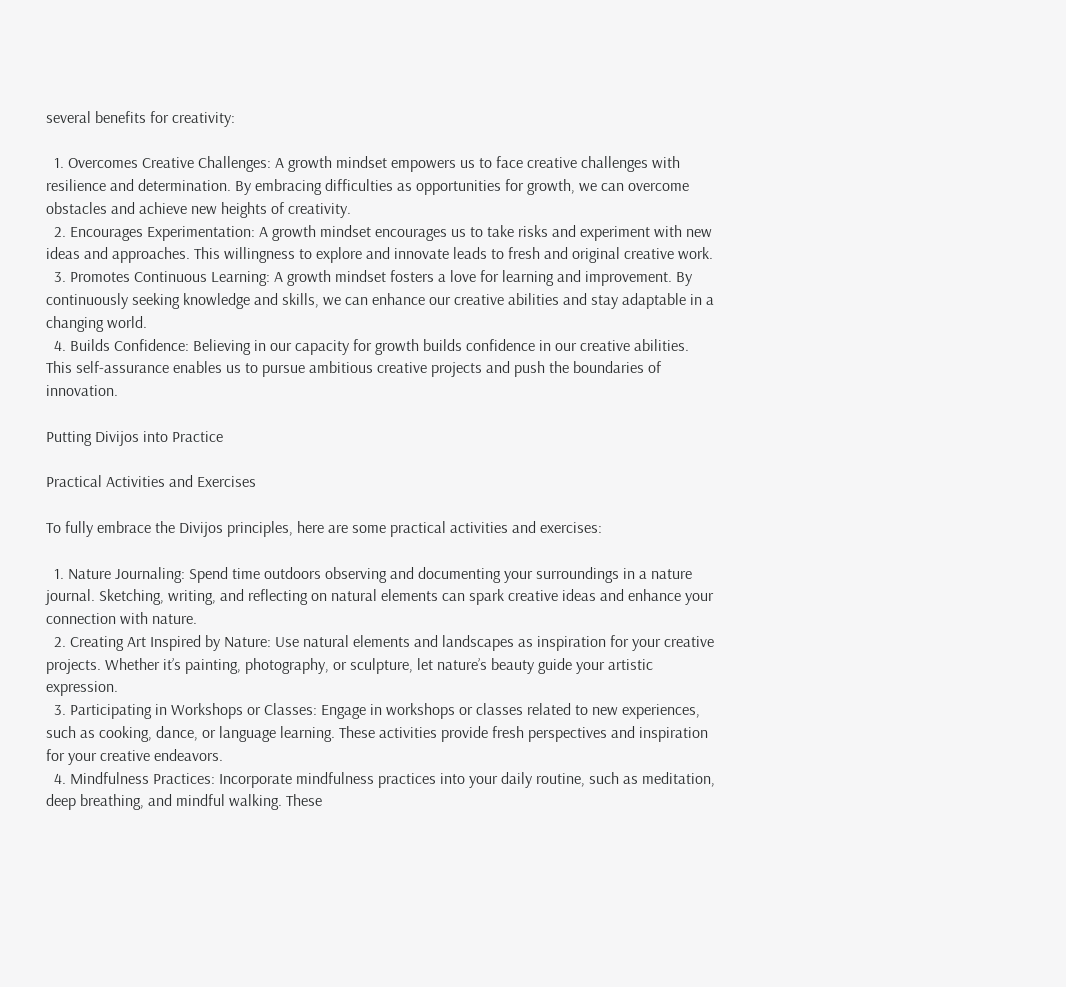several benefits for creativity:

  1. Overcomes Creative Challenges: A growth mindset empowers us to face creative challenges with resilience and determination. By embracing difficulties as opportunities for growth, we can overcome obstacles and achieve new heights of creativity.
  2. Encourages Experimentation: A growth mindset encourages us to take risks and experiment with new ideas and approaches. This willingness to explore and innovate leads to fresh and original creative work.
  3. Promotes Continuous Learning: A growth mindset fosters a love for learning and improvement. By continuously seeking knowledge and skills, we can enhance our creative abilities and stay adaptable in a changing world.
  4. Builds Confidence: Believing in our capacity for growth builds confidence in our creative abilities. This self-assurance enables us to pursue ambitious creative projects and push the boundaries of innovation.

Putting Divijos into Practice

Practical Activities and Exercises

To fully embrace the Divijos principles, here are some practical activities and exercises:

  1. Nature Journaling: Spend time outdoors observing and documenting your surroundings in a nature journal. Sketching, writing, and reflecting on natural elements can spark creative ideas and enhance your connection with nature.
  2. Creating Art Inspired by Nature: Use natural elements and landscapes as inspiration for your creative projects. Whether it’s painting, photography, or sculpture, let nature’s beauty guide your artistic expression.
  3. Participating in Workshops or Classes: Engage in workshops or classes related to new experiences, such as cooking, dance, or language learning. These activities provide fresh perspectives and inspiration for your creative endeavors.
  4. Mindfulness Practices: Incorporate mindfulness practices into your daily routine, such as meditation, deep breathing, and mindful walking. These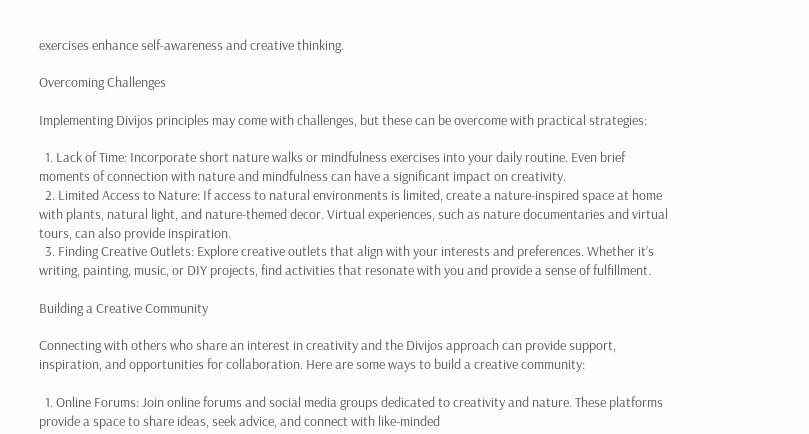exercises enhance self-awareness and creative thinking.

Overcoming Challenges

Implementing Divijos principles may come with challenges, but these can be overcome with practical strategies:

  1. Lack of Time: Incorporate short nature walks or mindfulness exercises into your daily routine. Even brief moments of connection with nature and mindfulness can have a significant impact on creativity.
  2. Limited Access to Nature: If access to natural environments is limited, create a nature-inspired space at home with plants, natural light, and nature-themed decor. Virtual experiences, such as nature documentaries and virtual tours, can also provide inspiration.
  3. Finding Creative Outlets: Explore creative outlets that align with your interests and preferences. Whether it’s writing, painting, music, or DIY projects, find activities that resonate with you and provide a sense of fulfillment.

Building a Creative Community

Connecting with others who share an interest in creativity and the Divijos approach can provide support, inspiration, and opportunities for collaboration. Here are some ways to build a creative community:

  1. Online Forums: Join online forums and social media groups dedicated to creativity and nature. These platforms provide a space to share ideas, seek advice, and connect with like-minded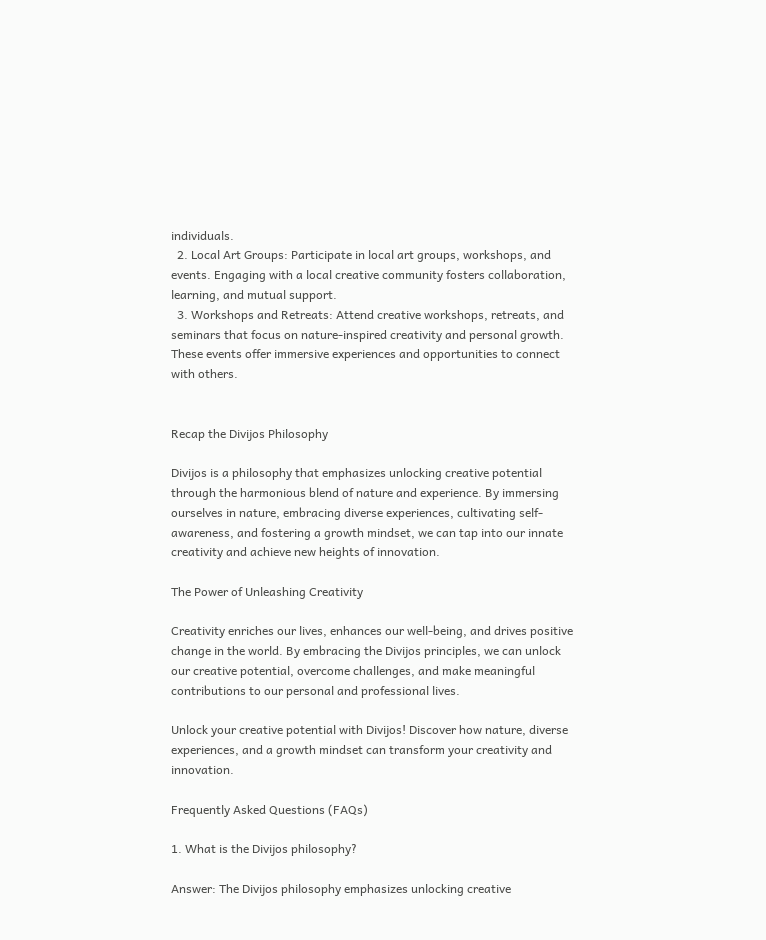individuals.
  2. Local Art Groups: Participate in local art groups, workshops, and events. Engaging with a local creative community fosters collaboration, learning, and mutual support.
  3. Workshops and Retreats: Attend creative workshops, retreats, and seminars that focus on nature-inspired creativity and personal growth. These events offer immersive experiences and opportunities to connect with others.


Recap the Divijos Philosophy

Divijos is a philosophy that emphasizes unlocking creative potential through the harmonious blend of nature and experience. By immersing ourselves in nature, embracing diverse experiences, cultivating self-awareness, and fostering a growth mindset, we can tap into our innate creativity and achieve new heights of innovation.

The Power of Unleashing Creativity

Creativity enriches our lives, enhances our well-being, and drives positive change in the world. By embracing the Divijos principles, we can unlock our creative potential, overcome challenges, and make meaningful contributions to our personal and professional lives.

Unlock your creative potential with Divijos! Discover how nature, diverse experiences, and a growth mindset can transform your creativity and innovation.

Frequently Asked Questions (FAQs)

1. What is the Divijos philosophy?

Answer: The Divijos philosophy emphasizes unlocking creative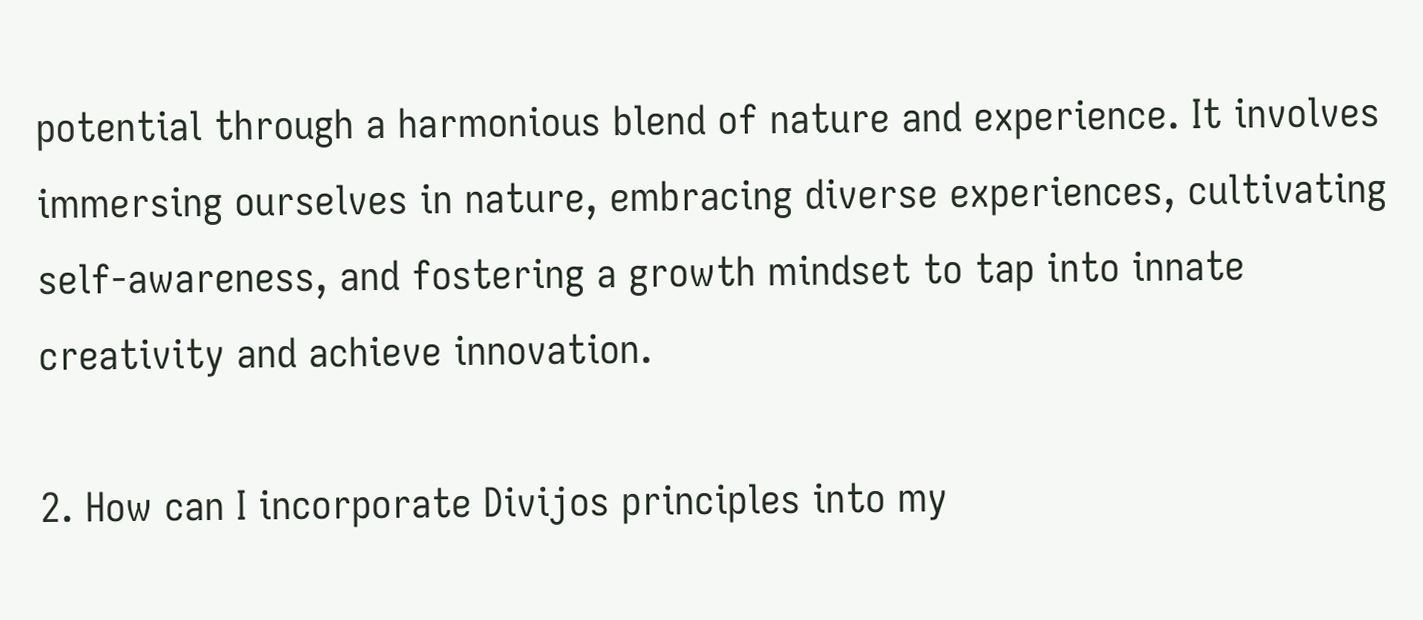potential through a harmonious blend of nature and experience. It involves immersing ourselves in nature, embracing diverse experiences, cultivating self-awareness, and fostering a growth mindset to tap into innate creativity and achieve innovation.

2. How can I incorporate Divijos principles into my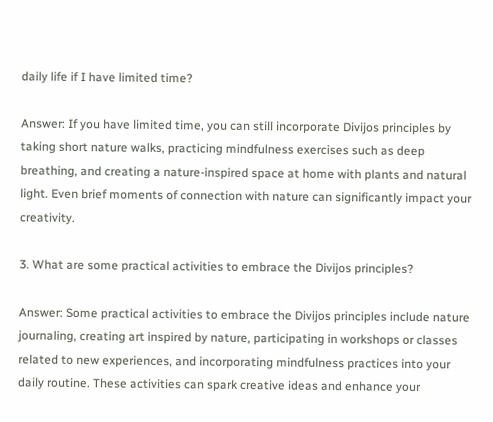daily life if I have limited time?

Answer: If you have limited time, you can still incorporate Divijos principles by taking short nature walks, practicing mindfulness exercises such as deep breathing, and creating a nature-inspired space at home with plants and natural light. Even brief moments of connection with nature can significantly impact your creativity.

3. What are some practical activities to embrace the Divijos principles?

Answer: Some practical activities to embrace the Divijos principles include nature journaling, creating art inspired by nature, participating in workshops or classes related to new experiences, and incorporating mindfulness practices into your daily routine. These activities can spark creative ideas and enhance your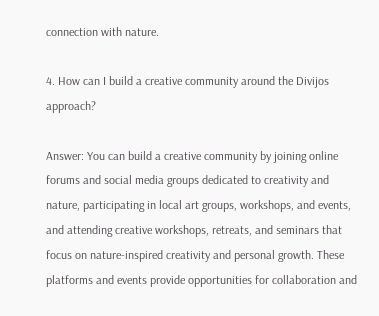connection with nature.

4. How can I build a creative community around the Divijos approach?

Answer: You can build a creative community by joining online forums and social media groups dedicated to creativity and nature, participating in local art groups, workshops, and events, and attending creative workshops, retreats, and seminars that focus on nature-inspired creativity and personal growth. These platforms and events provide opportunities for collaboration and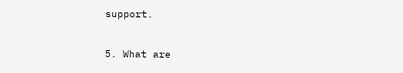support.

5. What are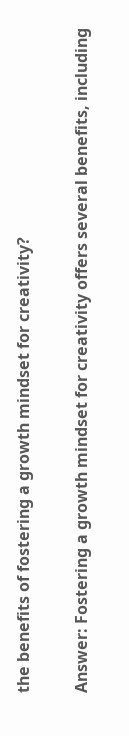the benefits of fostering a growth mindset for creativity?

Answer: Fostering a growth mindset for creativity offers several benefits, including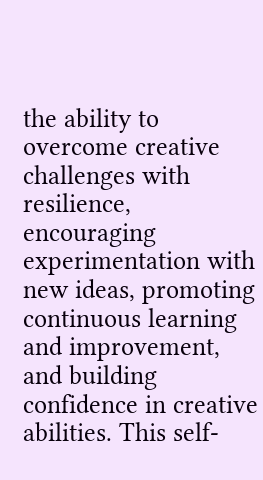the ability to overcome creative challenges with resilience, encouraging experimentation with new ideas, promoting continuous learning and improvement, and building confidence in creative abilities. This self-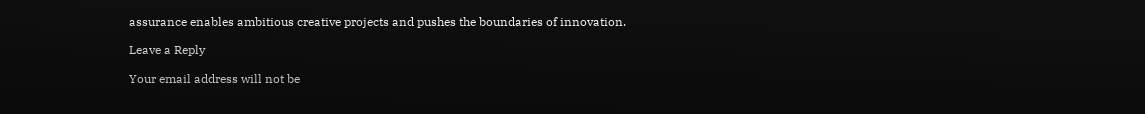assurance enables ambitious creative projects and pushes the boundaries of innovation.

Leave a Reply

Your email address will not be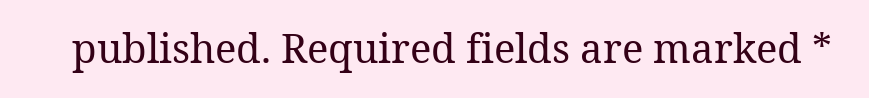published. Required fields are marked *